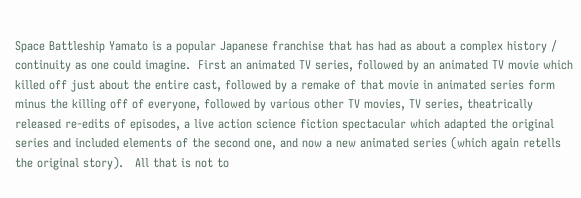Space Battleship Yamato is a popular Japanese franchise that has had as about a complex history / continuity as one could imagine.  First an animated TV series, followed by an animated TV movie which killed off just about the entire cast, followed by a remake of that movie in animated series form minus the killing off of everyone, followed by various other TV movies, TV series, theatrically released re-edits of episodes, a live action science fiction spectacular which adapted the original series and included elements of the second one, and now a new animated series (which again retells the original story).   All that is not to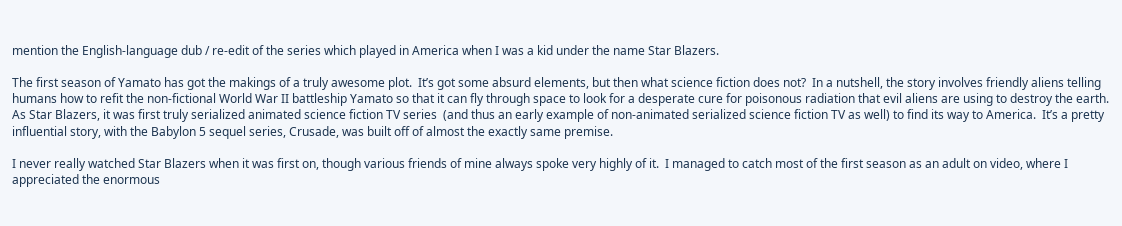mention the English-language dub / re-edit of the series which played in America when I was a kid under the name Star Blazers.

The first season of Yamato has got the makings of a truly awesome plot.  It’s got some absurd elements, but then what science fiction does not?  In a nutshell, the story involves friendly aliens telling humans how to refit the non-fictional World War II battleship Yamato so that it can fly through space to look for a desperate cure for poisonous radiation that evil aliens are using to destroy the earth.  As Star Blazers, it was first truly serialized animated science fiction TV series  (and thus an early example of non-animated serialized science fiction TV as well) to find its way to America.  It’s a pretty influential story, with the Babylon 5 sequel series, Crusade, was built off of almost the exactly same premise.

I never really watched Star Blazers when it was first on, though various friends of mine always spoke very highly of it.  I managed to catch most of the first season as an adult on video, where I appreciated the enormous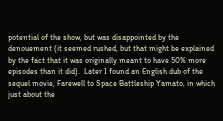potential of the show, but was disappointed by the denouement (it seemed rushed, but that might be explained by the fact that it was originally meant to have 50% more episodes than it did).  Later I found an English dub of the sequel movie, Farewell to Space Battleship Yamato, in which just about the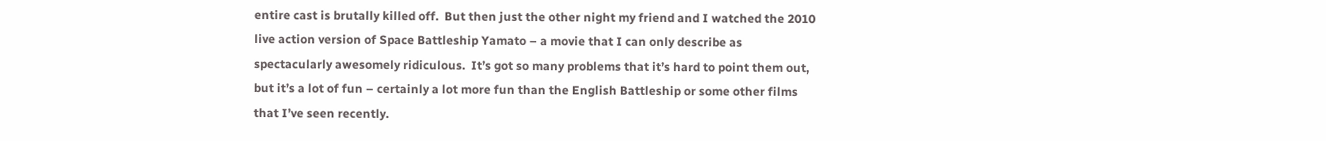entire cast is brutally killed off.  But then just the other night my friend and I watched the 2010 live action version of Space Battleship Yamato – a movie that I can only describe as spectacularly awesomely ridiculous.  It’s got so many problems that it’s hard to point them out, but it’s a lot of fun – certainly a lot more fun than the English Battleship or some other films that I’ve seen recently.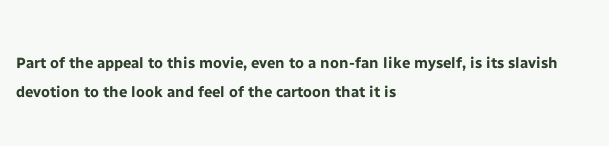Part of the appeal to this movie, even to a non-fan like myself, is its slavish devotion to the look and feel of the cartoon that it is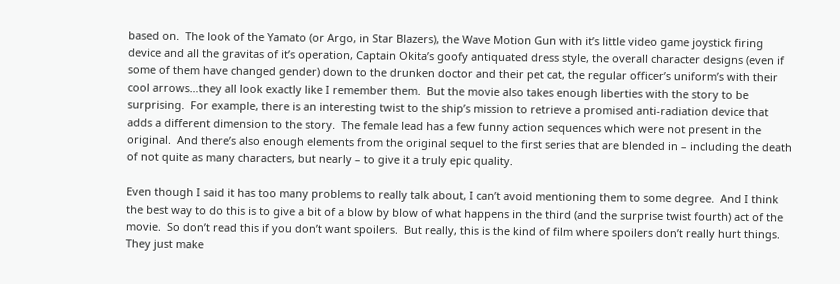based on.  The look of the Yamato (or Argo, in Star Blazers), the Wave Motion Gun with it’s little video game joystick firing  device and all the gravitas of it’s operation, Captain Okita’s goofy antiquated dress style, the overall character designs (even if some of them have changed gender) down to the drunken doctor and their pet cat, the regular officer’s uniform’s with their cool arrows…they all look exactly like I remember them.  But the movie also takes enough liberties with the story to be surprising.  For example, there is an interesting twist to the ship’s mission to retrieve a promised anti-radiation device that adds a different dimension to the story.  The female lead has a few funny action sequences which were not present in the original.  And there’s also enough elements from the original sequel to the first series that are blended in – including the death of not quite as many characters, but nearly – to give it a truly epic quality.

Even though I said it has too many problems to really talk about, I can’t avoid mentioning them to some degree.  And I think the best way to do this is to give a bit of a blow by blow of what happens in the third (and the surprise twist fourth) act of the movie.  So don’t read this if you don’t want spoilers.  But really, this is the kind of film where spoilers don’t really hurt things.  They just make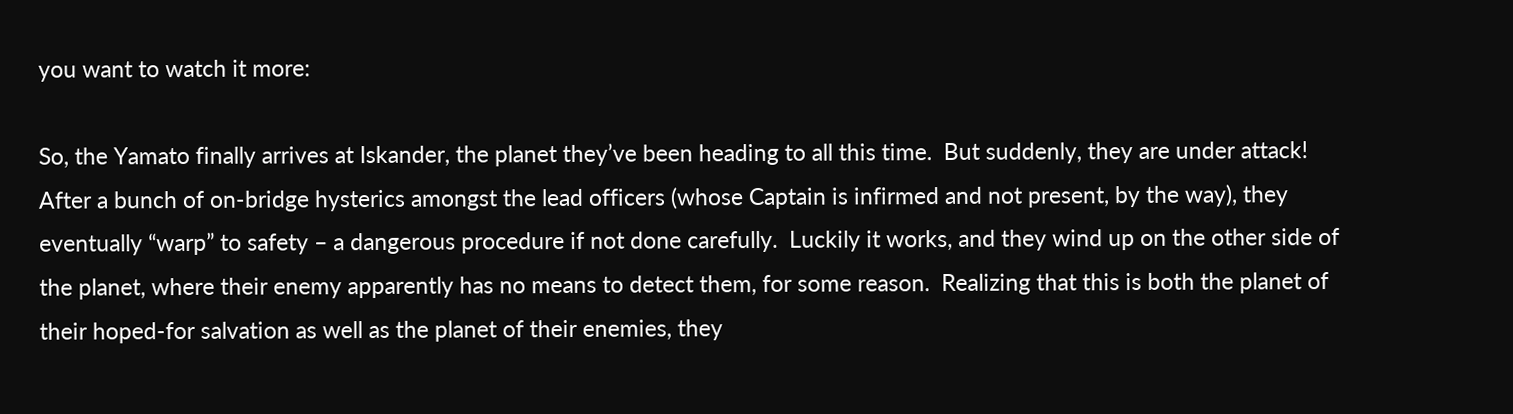you want to watch it more:

So, the Yamato finally arrives at Iskander, the planet they’ve been heading to all this time.  But suddenly, they are under attack!  After a bunch of on-bridge hysterics amongst the lead officers (whose Captain is infirmed and not present, by the way), they eventually “warp” to safety – a dangerous procedure if not done carefully.  Luckily it works, and they wind up on the other side of the planet, where their enemy apparently has no means to detect them, for some reason.  Realizing that this is both the planet of their hoped-for salvation as well as the planet of their enemies, they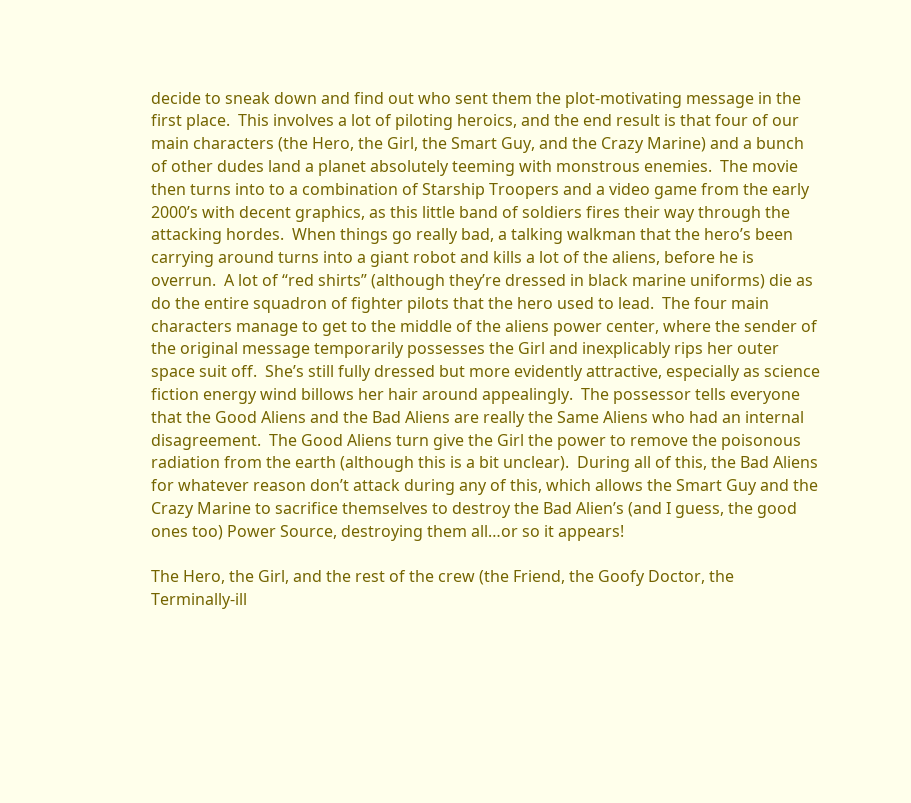decide to sneak down and find out who sent them the plot-motivating message in the first place.  This involves a lot of piloting heroics, and the end result is that four of our main characters (the Hero, the Girl, the Smart Guy, and the Crazy Marine) and a bunch of other dudes land a planet absolutely teeming with monstrous enemies.  The movie then turns into to a combination of Starship Troopers and a video game from the early 2000’s with decent graphics, as this little band of soldiers fires their way through the attacking hordes.  When things go really bad, a talking walkman that the hero’s been carrying around turns into a giant robot and kills a lot of the aliens, before he is overrun.  A lot of “red shirts” (although they’re dressed in black marine uniforms) die as do the entire squadron of fighter pilots that the hero used to lead.  The four main characters manage to get to the middle of the aliens power center, where the sender of the original message temporarily possesses the Girl and inexplicably rips her outer space suit off.  She’s still fully dressed but more evidently attractive, especially as science fiction energy wind billows her hair around appealingly.  The possessor tells everyone that the Good Aliens and the Bad Aliens are really the Same Aliens who had an internal disagreement.  The Good Aliens turn give the Girl the power to remove the poisonous radiation from the earth (although this is a bit unclear).  During all of this, the Bad Aliens for whatever reason don’t attack during any of this, which allows the Smart Guy and the Crazy Marine to sacrifice themselves to destroy the Bad Alien’s (and I guess, the good ones too) Power Source, destroying them all…or so it appears!

The Hero, the Girl, and the rest of the crew (the Friend, the Goofy Doctor, the Terminally-ill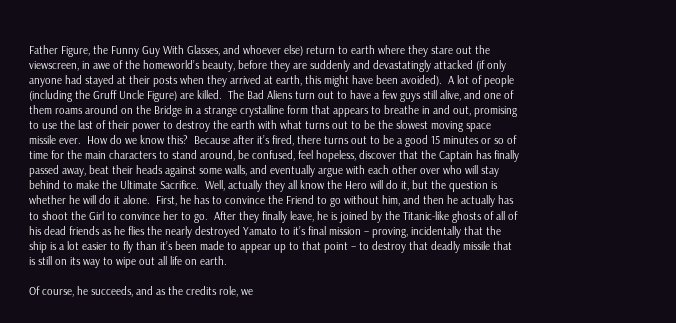Father Figure, the Funny Guy With Glasses, and whoever else) return to earth where they stare out the viewscreen, in awe of the homeworld’s beauty, before they are suddenly and devastatingly attacked (if only anyone had stayed at their posts when they arrived at earth, this might have been avoided).  A lot of people (including the Gruff Uncle Figure) are killed.  The Bad Aliens turn out to have a few guys still alive, and one of them roams around on the Bridge in a strange crystalline form that appears to breathe in and out, promising to use the last of their power to destroy the earth with what turns out to be the slowest moving space missile ever.  How do we know this?  Because after it’s fired, there turns out to be a good 15 minutes or so of time for the main characters to stand around, be confused, feel hopeless, discover that the Captain has finally passed away, beat their heads against some walls, and eventually argue with each other over who will stay behind to make the Ultimate Sacrifice.  Well, actually they all know the Hero will do it, but the question is whether he will do it alone.  First, he has to convince the Friend to go without him, and then he actually has to shoot the Girl to convince her to go.  After they finally leave, he is joined by the Titanic-like ghosts of all of his dead friends as he flies the nearly destroyed Yamato to it’s final mission – proving, incidentally that the ship is a lot easier to fly than it’s been made to appear up to that point – to destroy that deadly missile that is still on its way to wipe out all life on earth.

Of course, he succeeds, and as the credits role, we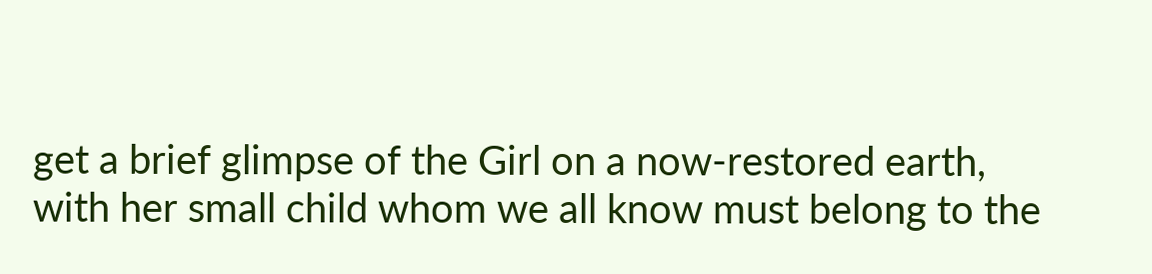get a brief glimpse of the Girl on a now-restored earth, with her small child whom we all know must belong to the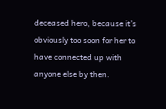deceased hero, because it’s obviously too soon for her to have connected up with anyone else by then.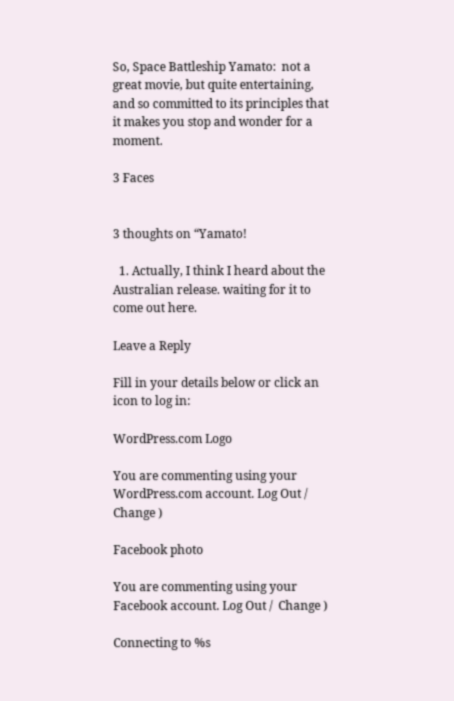So, Space Battleship Yamato:  not a great movie, but quite entertaining, and so committed to its principles that it makes you stop and wonder for a moment.

3 Faces


3 thoughts on “Yamato!

  1. Actually, I think I heard about the Australian release. waiting for it to come out here.

Leave a Reply

Fill in your details below or click an icon to log in:

WordPress.com Logo

You are commenting using your WordPress.com account. Log Out /  Change )

Facebook photo

You are commenting using your Facebook account. Log Out /  Change )

Connecting to %s